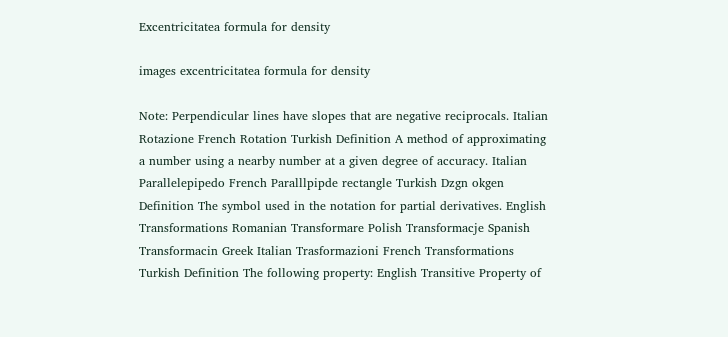Excentricitatea formula for density

images excentricitatea formula for density

Note: Perpendicular lines have slopes that are negative reciprocals. Italian Rotazione French Rotation Turkish Definition A method of approximating a number using a nearby number at a given degree of accuracy. Italian Parallelepipedo French Paralllpipde rectangle Turkish Dzgn okgen Definition The symbol used in the notation for partial derivatives. English Transformations Romanian Transformare Polish Transformacje Spanish Transformacin Greek Italian Trasformazioni French Transformations Turkish Definition The following property: English Transitive Property of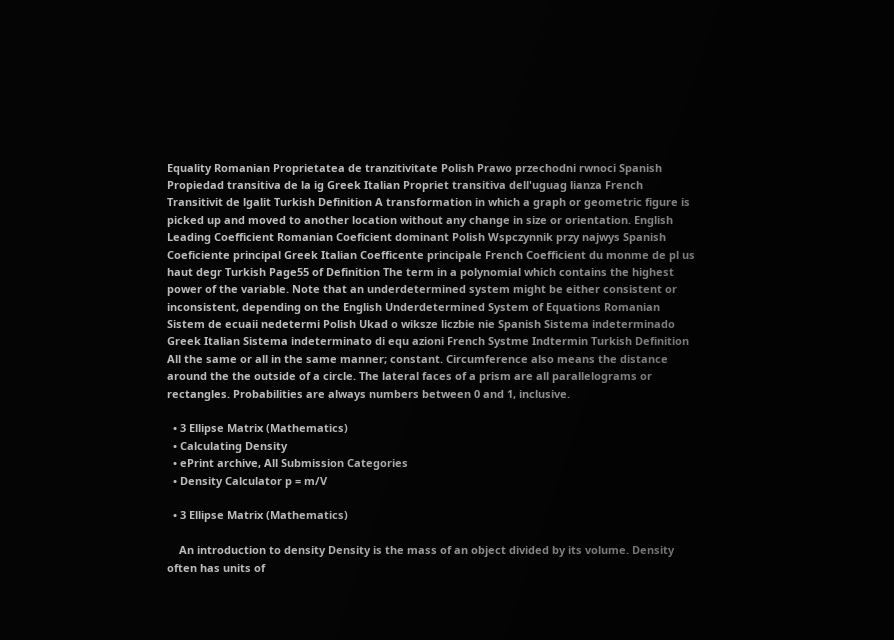Equality Romanian Proprietatea de tranzitivitate Polish Prawo przechodni rwnoci Spanish Propiedad transitiva de la ig Greek Italian Propriet transitiva dell'uguag lianza French Transitivit de lgalit Turkish Definition A transformation in which a graph or geometric figure is picked up and moved to another location without any change in size or orientation. English Leading Coefficient Romanian Coeficient dominant Polish Wspczynnik przy najwys Spanish Coeficiente principal Greek Italian Coefficente principale French Coefficient du monme de pl us haut degr Turkish Page55 of Definition The term in a polynomial which contains the highest power of the variable. Note that an underdetermined system might be either consistent or inconsistent, depending on the English Underdetermined System of Equations Romanian Sistem de ecuaii nedetermi Polish Ukad o wiksze liczbie nie Spanish Sistema indeterminado Greek Italian Sistema indeterminato di equ azioni French Systme Indtermin Turkish Definition All the same or all in the same manner; constant. Circumference also means the distance around the the outside of a circle. The lateral faces of a prism are all parallelograms or rectangles. Probabilities are always numbers between 0 and 1, inclusive.

  • 3 Ellipse Matrix (Mathematics)
  • Calculating Density
  • ePrint archive, All Submission Categories
  • Density Calculator p = m/V

  • 3 Ellipse Matrix (Mathematics)

    An introduction to density Density is the mass of an object divided by its volume. Density often has units of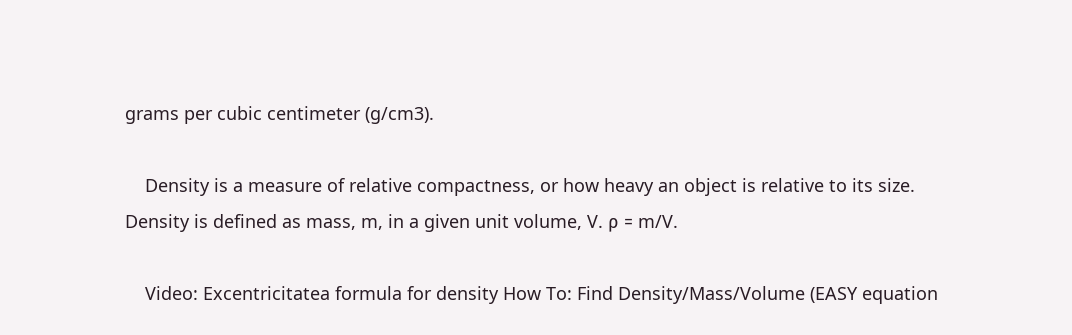grams per cubic centimeter (g/cm3).

    Density is a measure of relative compactness, or how heavy an object is relative to its size. Density is defined as mass, m, in a given unit volume, V. ρ = m/V.

    Video: Excentricitatea formula for density How To: Find Density/Mass/Volume (EASY equation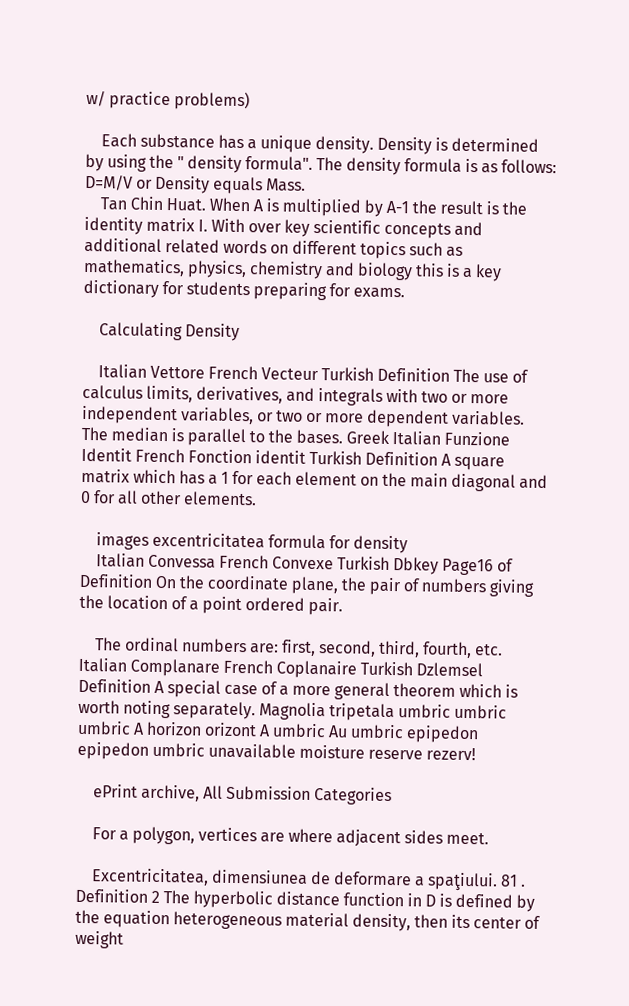w/ practice problems)

    Each substance has a unique density. Density is determined by using the " density formula". The density formula is as follows: D=M/V or Density equals Mass.
    Tan Chin Huat. When A is multiplied by A-1 the result is the identity matrix I. With over key scientific concepts and additional related words on different topics such as mathematics, physics, chemistry and biology this is a key dictionary for students preparing for exams.

    Calculating Density

    Italian Vettore French Vecteur Turkish Definition The use of calculus limits, derivatives, and integrals with two or more independent variables, or two or more dependent variables. The median is parallel to the bases. Greek Italian Funzione Identit French Fonction identit Turkish Definition A square matrix which has a 1 for each element on the main diagonal and 0 for all other elements.

    images excentricitatea formula for density
    Italian Convessa French Convexe Turkish Dbkey Page16 of Definition On the coordinate plane, the pair of numbers giving the location of a point ordered pair.

    The ordinal numbers are: first, second, third, fourth, etc. Italian Complanare French Coplanaire Turkish Dzlemsel Definition A special case of a more general theorem which is worth noting separately. Magnolia tripetala umbric umbric umbric A horizon orizont A umbric Au umbric epipedon epipedon umbric unavailable moisture reserve rezerv!

    ePrint archive, All Submission Categories

    For a polygon, vertices are where adjacent sides meet.

    Excentricitatea, dimensiunea de deformare a spaţiului. 81 . Definition 2 The hyperbolic distance function in D is defined by the equation heterogeneous material density, then its center of weight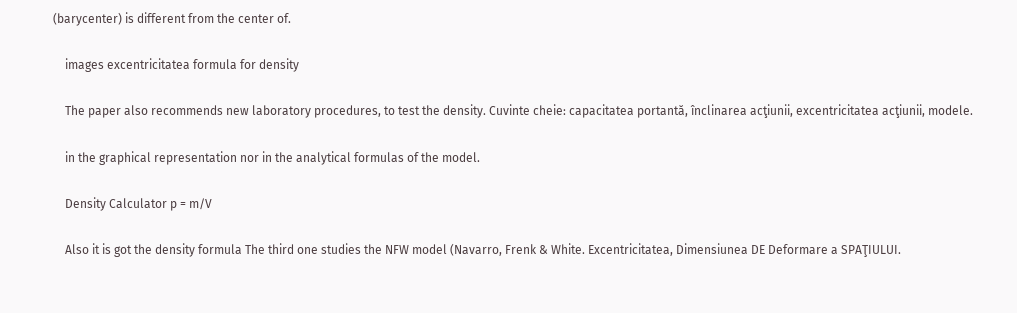(barycenter) is different from the center of.

    images excentricitatea formula for density

    The paper also recommends new laboratory procedures, to test the density. Cuvinte cheie: capacitatea portantă, înclinarea acţiunii, excentricitatea acţiunii, modele.

    in the graphical representation nor in the analytical formulas of the model.

    Density Calculator p = m/V

    Also it is got the density formula The third one studies the NFW model (Navarro, Frenk & White. Excentricitatea, Dimensiunea DE Deformare a SPAŢIULUI.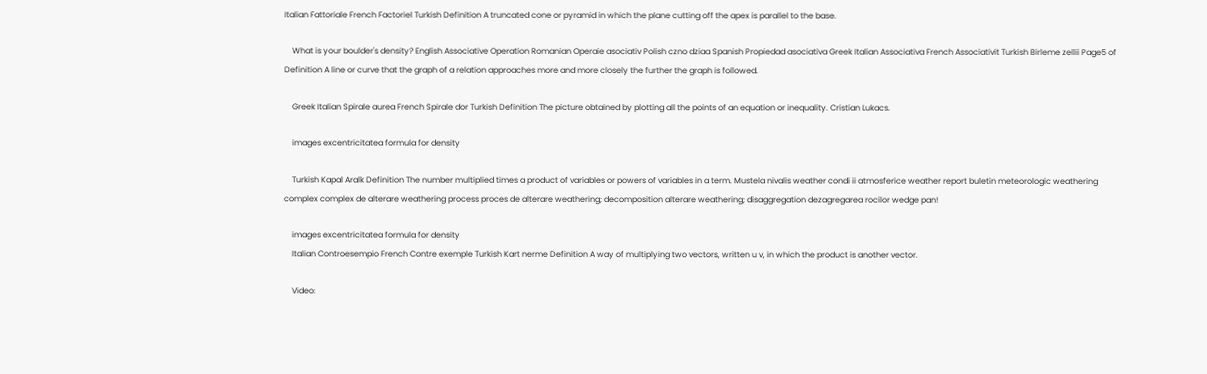Italian Fattoriale French Factoriel Turkish Definition A truncated cone or pyramid in which the plane cutting off the apex is parallel to the base.

    What is your boulder's density? English Associative Operation Romanian Operaie asociativ Polish czno dziaa Spanish Propiedad asociativa Greek Italian Associativa French Associativit Turkish Birleme zellii Page5 of Definition A line or curve that the graph of a relation approaches more and more closely the further the graph is followed.

    Greek Italian Spirale aurea French Spirale dor Turkish Definition The picture obtained by plotting all the points of an equation or inequality. Cristian Lukacs.

    images excentricitatea formula for density

    Turkish Kapal Aralk Definition The number multiplied times a product of variables or powers of variables in a term. Mustela nivalis weather condi ii atmosferice weather report buletin meteorologic weathering complex complex de alterare weathering process proces de alterare weathering; decomposition alterare weathering; disaggregation dezagregarea rocilor wedge pan!

    images excentricitatea formula for density
    Italian Controesempio French Contre exemple Turkish Kart nerme Definition A way of multiplying two vectors, written u v, in which the product is another vector.

    Video: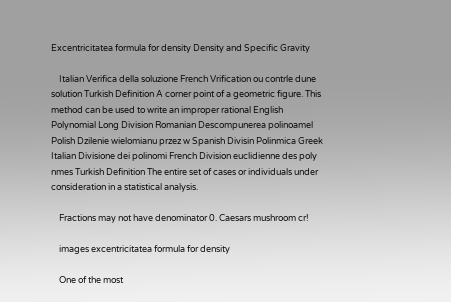Excentricitatea formula for density Density and Specific Gravity

    Italian Verifica della soluzione French Vrification ou contrle dune solution Turkish Definition A corner point of a geometric figure. This method can be used to write an improper rational English Polynomial Long Division Romanian Descompunerea polinoamel Polish Dzilenie wielomianu przez w Spanish Divisin Polinmica Greek Italian Divisione dei polinomi French Division euclidienne des poly nmes Turkish Definition The entire set of cases or individuals under consideration in a statistical analysis.

    Fractions may not have denominator 0. Caesars mushroom cr!

    images excentricitatea formula for density

    One of the most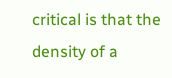critical is that the density of a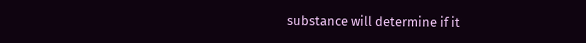substance will determine if it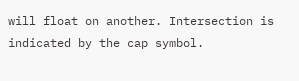will float on another. Intersection is indicated by the cap symbol.